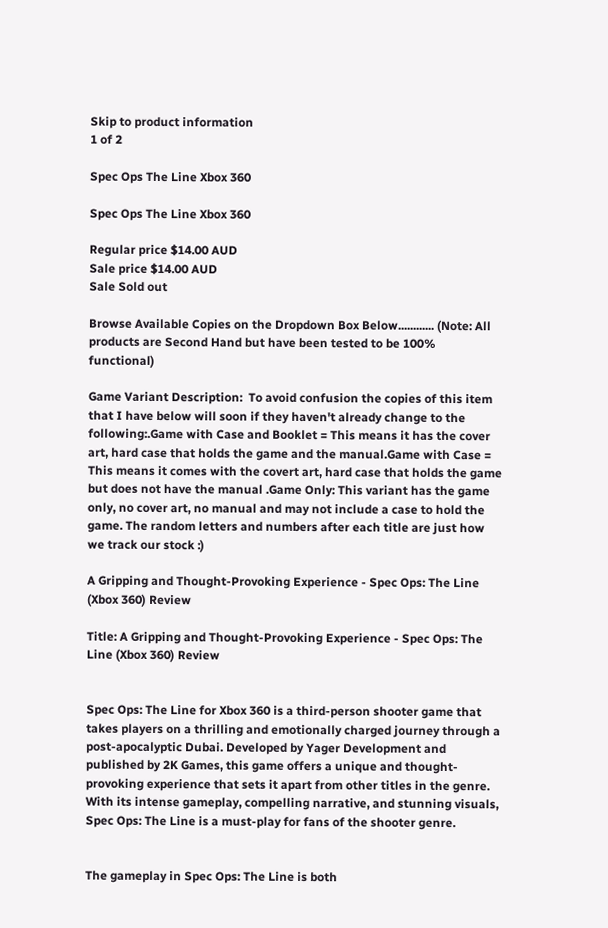Skip to product information
1 of 2

Spec Ops The Line Xbox 360

Spec Ops The Line Xbox 360

Regular price $14.00 AUD
Sale price $14.00 AUD
Sale Sold out

Browse Available Copies on the Dropdown Box Below............ (Note: All products are Second Hand but have been tested to be 100% functional)

Game Variant Description:  To avoid confusion the copies of this item that I have below will soon if they haven't already change to the following:.Game with Case and Booklet = This means it has the cover art, hard case that holds the game and the manual.Game with Case = This means it comes with the covert art, hard case that holds the game but does not have the manual .Game Only: This variant has the game only, no cover art, no manual and may not include a case to hold the game. The random letters and numbers after each title are just how we track our stock :)

A Gripping and Thought-Provoking Experience - Spec Ops: The Line (Xbox 360) Review

Title: A Gripping and Thought-Provoking Experience - Spec Ops: The Line (Xbox 360) Review


Spec Ops: The Line for Xbox 360 is a third-person shooter game that takes players on a thrilling and emotionally charged journey through a post-apocalyptic Dubai. Developed by Yager Development and published by 2K Games, this game offers a unique and thought-provoking experience that sets it apart from other titles in the genre. With its intense gameplay, compelling narrative, and stunning visuals, Spec Ops: The Line is a must-play for fans of the shooter genre.


The gameplay in Spec Ops: The Line is both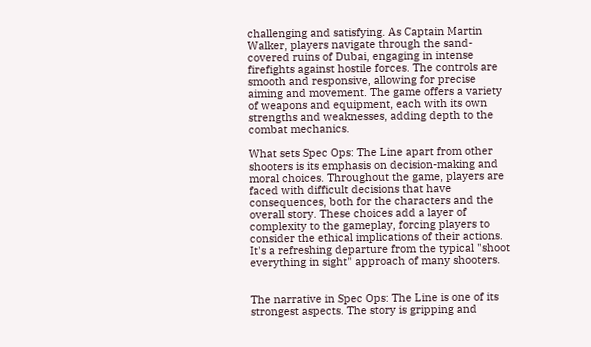challenging and satisfying. As Captain Martin Walker, players navigate through the sand-covered ruins of Dubai, engaging in intense firefights against hostile forces. The controls are smooth and responsive, allowing for precise aiming and movement. The game offers a variety of weapons and equipment, each with its own strengths and weaknesses, adding depth to the combat mechanics.

What sets Spec Ops: The Line apart from other shooters is its emphasis on decision-making and moral choices. Throughout the game, players are faced with difficult decisions that have consequences, both for the characters and the overall story. These choices add a layer of complexity to the gameplay, forcing players to consider the ethical implications of their actions. It's a refreshing departure from the typical "shoot everything in sight" approach of many shooters.


The narrative in Spec Ops: The Line is one of its strongest aspects. The story is gripping and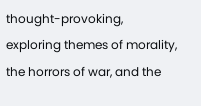thought-provoking, exploring themes of morality, the horrors of war, and the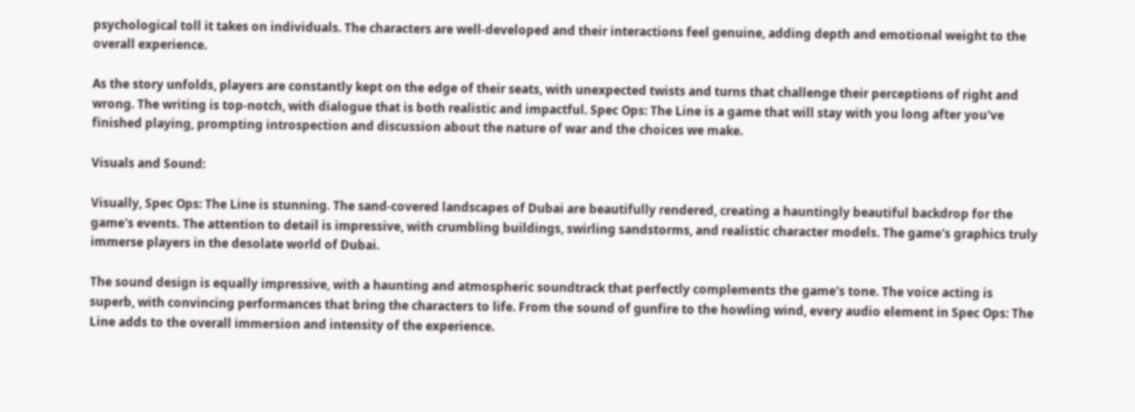psychological toll it takes on individuals. The characters are well-developed and their interactions feel genuine, adding depth and emotional weight to the overall experience.

As the story unfolds, players are constantly kept on the edge of their seats, with unexpected twists and turns that challenge their perceptions of right and wrong. The writing is top-notch, with dialogue that is both realistic and impactful. Spec Ops: The Line is a game that will stay with you long after you've finished playing, prompting introspection and discussion about the nature of war and the choices we make.

Visuals and Sound:

Visually, Spec Ops: The Line is stunning. The sand-covered landscapes of Dubai are beautifully rendered, creating a hauntingly beautiful backdrop for the game's events. The attention to detail is impressive, with crumbling buildings, swirling sandstorms, and realistic character models. The game's graphics truly immerse players in the desolate world of Dubai.

The sound design is equally impressive, with a haunting and atmospheric soundtrack that perfectly complements the game's tone. The voice acting is superb, with convincing performances that bring the characters to life. From the sound of gunfire to the howling wind, every audio element in Spec Ops: The Line adds to the overall immersion and intensity of the experience.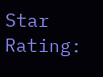Star Rating: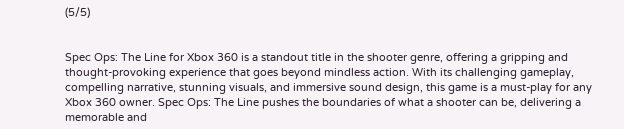(5/5)


Spec Ops: The Line for Xbox 360 is a standout title in the shooter genre, offering a gripping and thought-provoking experience that goes beyond mindless action. With its challenging gameplay, compelling narrative, stunning visuals, and immersive sound design, this game is a must-play for any Xbox 360 owner. Spec Ops: The Line pushes the boundaries of what a shooter can be, delivering a memorable and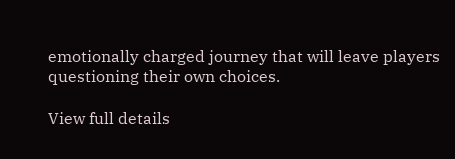emotionally charged journey that will leave players questioning their own choices.

View full details